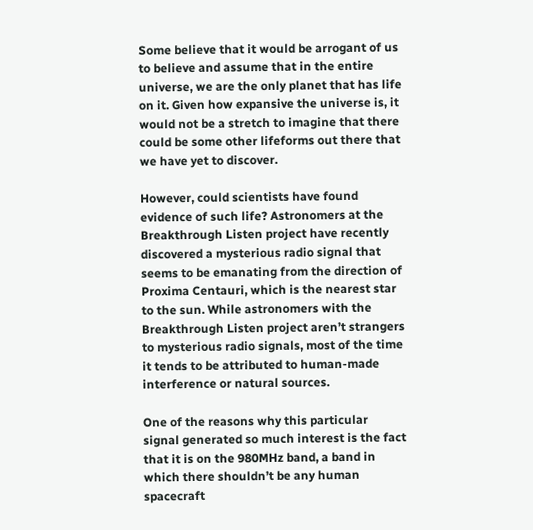Some believe that it would be arrogant of us to believe and assume that in the entire universe, we are the only planet that has life on it. Given how expansive the universe is, it would not be a stretch to imagine that there could be some other lifeforms out there that we have yet to discover.

However, could scientists have found evidence of such life? Astronomers at the Breakthrough Listen project have recently discovered a mysterious radio signal that seems to be emanating from the direction of Proxima Centauri, which is the nearest star to the sun. While astronomers with the Breakthrough Listen project aren’t strangers to mysterious radio signals, most of the time it tends to be attributed to human-made interference or natural sources.

One of the reasons why this particular signal generated so much interest is the fact that it is on the 980MHz band, a band in which there shouldn’t be any human spacecraft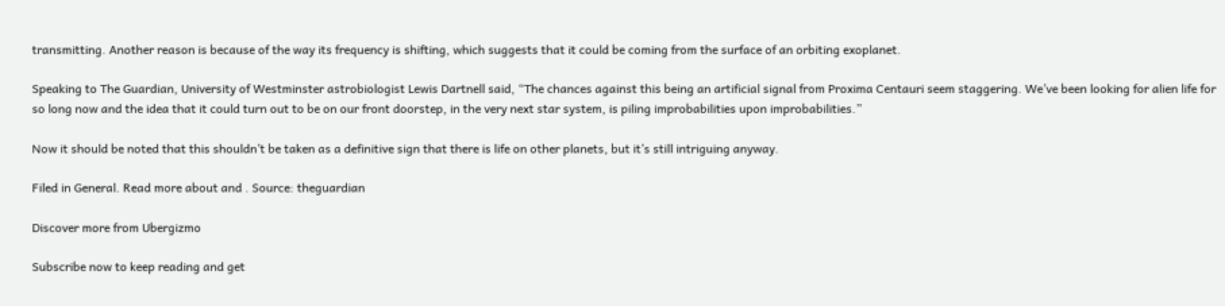transmitting. Another reason is because of the way its frequency is shifting, which suggests that it could be coming from the surface of an orbiting exoplanet.

Speaking to The Guardian, University of Westminster astrobiologist Lewis Dartnell said, “The chances against this being an artificial signal from Proxima Centauri seem staggering. We’ve been looking for alien life for so long now and the idea that it could turn out to be on our front doorstep, in the very next star system, is piling improbabilities upon improbabilities.”

Now it should be noted that this shouldn’t be taken as a definitive sign that there is life on other planets, but it’s still intriguing anyway.

Filed in General. Read more about and . Source: theguardian

Discover more from Ubergizmo

Subscribe now to keep reading and get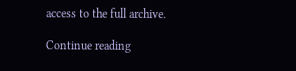access to the full archive.

Continue reading